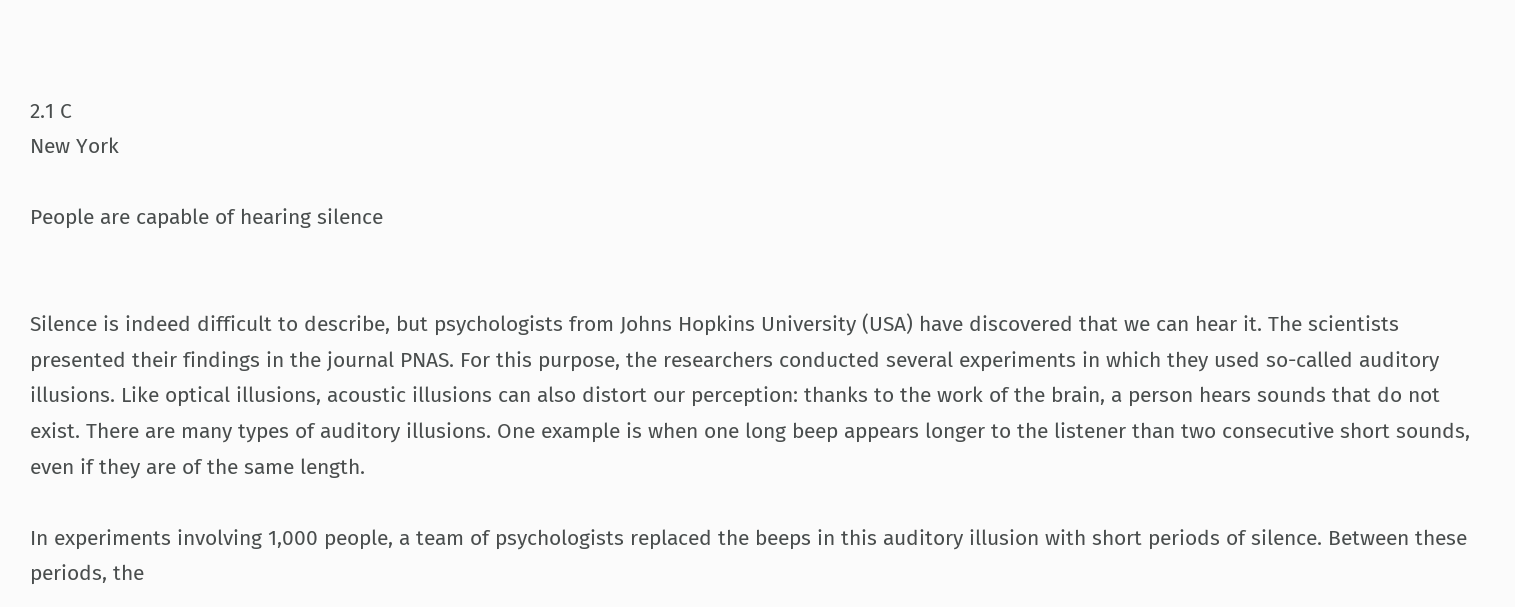2.1 C
New York

People are capable of hearing silence


Silence is indeed difficult to describe, but psychologists from Johns Hopkins University (USA) have discovered that we can hear it. The scientists presented their findings in the journal PNAS. For this purpose, the researchers conducted several experiments in which they used so-called auditory illusions. Like optical illusions, acoustic illusions can also distort our perception: thanks to the work of the brain, a person hears sounds that do not exist. There are many types of auditory illusions. One example is when one long beep appears longer to the listener than two consecutive short sounds, even if they are of the same length.

In experiments involving 1,000 people, a team of psychologists replaced the beeps in this auditory illusion with short periods of silence. Between these periods, the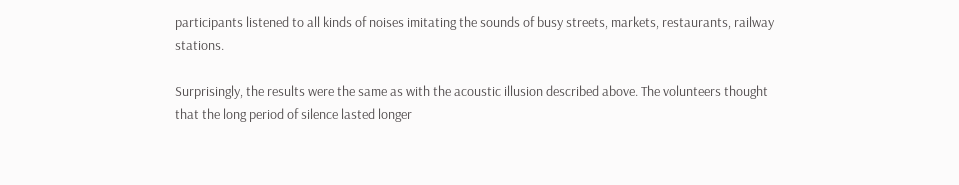participants listened to all kinds of noises imitating the sounds of busy streets, markets, restaurants, railway stations.

Surprisingly, the results were the same as with the acoustic illusion described above. The volunteers thought that the long period of silence lasted longer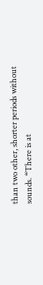than two other, shorter periods without sounds. “There is at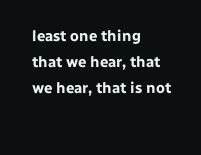least one thing that we hear, that we hear, that is not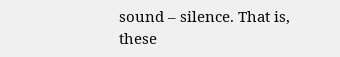sound – silence. That is, these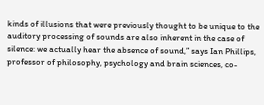kinds of illusions that were previously thought to be unique to the auditory processing of sounds are also inherent in the case of silence: we actually hear the absence of sound,” says Ian Phillips, professor of philosophy, psychology and brain sciences, co-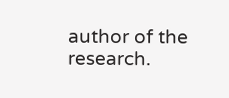author of the research.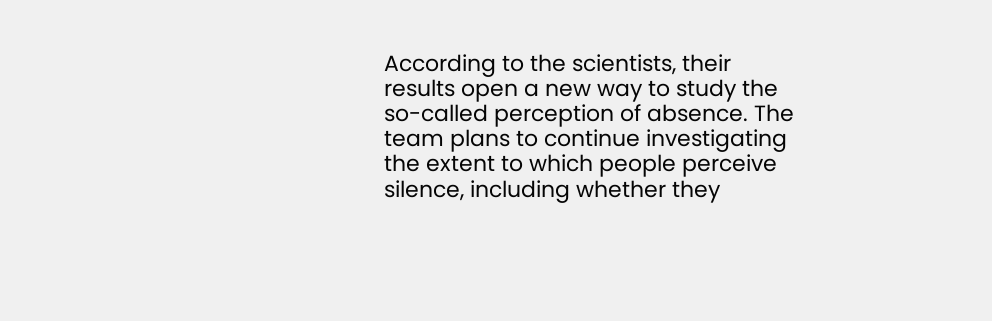According to the scientists, their results open a new way to study the so-called perception of absence. The team plans to continue investigating the extent to which people perceive silence, including whether they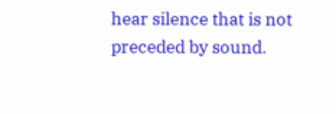hear silence that is not preceded by sound.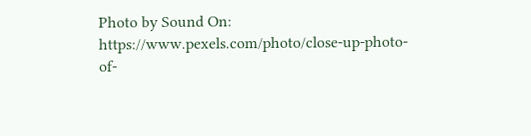Photo by Sound On: https://www.pexels.com/photo/close-up-photo-of-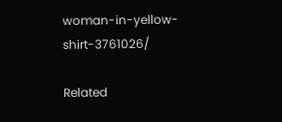woman-in-yellow-shirt-3761026/

Related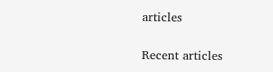articles

Recent articles